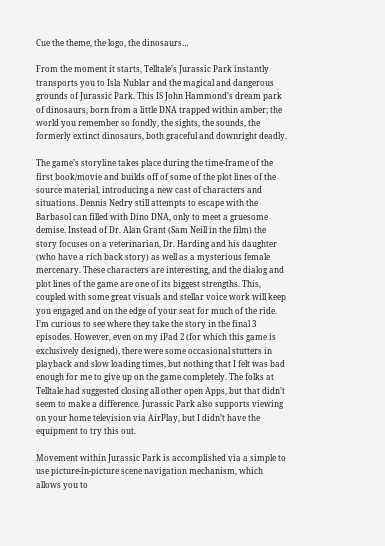Cue the theme, the logo, the dinosaurs…

From the moment it starts, Telltale’s Jurassic Park instantly transports you to Isla Nublar and the magical and dangerous grounds of Jurassic Park. This IS John Hammond’s dream park of dinosaurs, born from a little DNA trapped within amber; the world you remember so fondly, the sights, the sounds, the formerly extinct dinosaurs, both graceful and downright deadly.

The game’s storyline takes place during the time-frame of the first book/movie and builds off of some of the plot lines of the source material, introducing a new cast of characters and situations. Dennis Nedry still attempts to escape with the Barbasol can filled with Dino DNA, only to meet a gruesome demise. Instead of Dr. Alan Grant (Sam Neill in the film) the story focuses on a veterinarian, Dr. Harding and his daughter (who have a rich back story) as well as a mysterious female mercenary. These characters are interesting, and the dialog and plot lines of the game are one of its biggest strengths. This, coupled with some great visuals and stellar voice work will keep you engaged and on the edge of your seat for much of the ride. I’m curious to see where they take the story in the final 3 episodes. However, even on my iPad 2 (for which this game is exclusively designed), there were some occasional stutters in playback and slow loading times, but nothing that I felt was bad enough for me to give up on the game completely. The folks at Telltale had suggested closing all other open Apps, but that didn’t seem to make a difference. Jurassic Park also supports viewing on your home television via AirPlay, but I didn’t have the equipment to try this out.

Movement within Jurassic Park is accomplished via a simple to use picture-in-picture scene navigation mechanism, which allows you to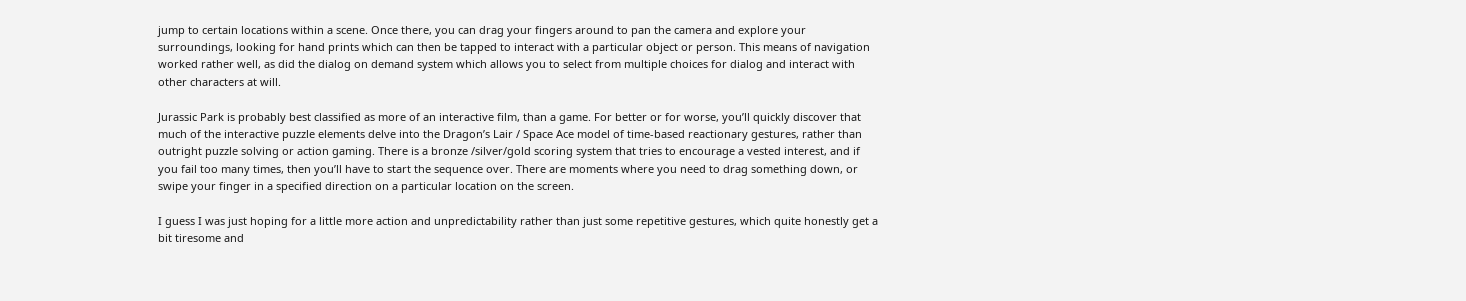jump to certain locations within a scene. Once there, you can drag your fingers around to pan the camera and explore your surroundings, looking for hand prints which can then be tapped to interact with a particular object or person. This means of navigation worked rather well, as did the dialog on demand system which allows you to select from multiple choices for dialog and interact with other characters at will.

Jurassic Park is probably best classified as more of an interactive film, than a game. For better or for worse, you’ll quickly discover that much of the interactive puzzle elements delve into the Dragon’s Lair / Space Ace model of time-based reactionary gestures, rather than outright puzzle solving or action gaming. There is a bronze /silver/gold scoring system that tries to encourage a vested interest, and if you fail too many times, then you’ll have to start the sequence over. There are moments where you need to drag something down, or swipe your finger in a specified direction on a particular location on the screen.

I guess I was just hoping for a little more action and unpredictability rather than just some repetitive gestures, which quite honestly get a bit tiresome and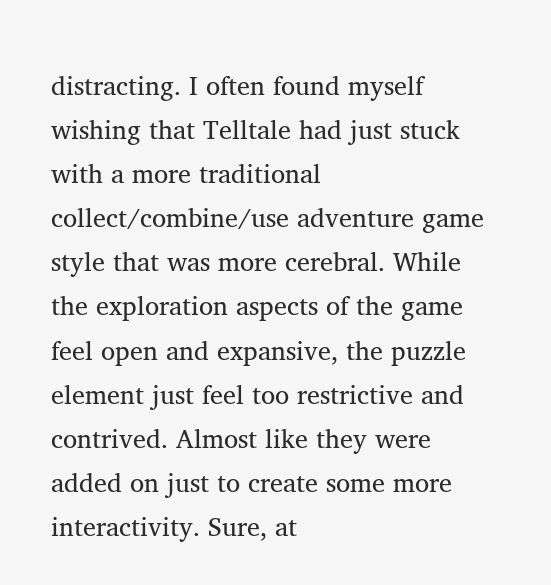distracting. I often found myself wishing that Telltale had just stuck with a more traditional collect/combine/use adventure game style that was more cerebral. While the exploration aspects of the game feel open and expansive, the puzzle element just feel too restrictive and contrived. Almost like they were added on just to create some more interactivity. Sure, at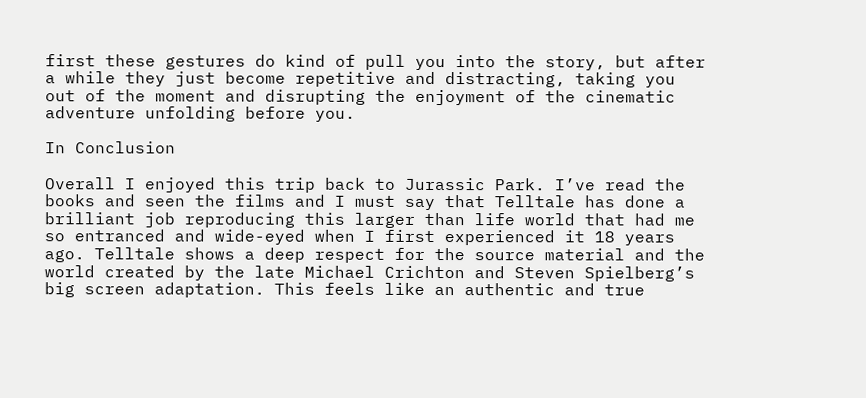first these gestures do kind of pull you into the story, but after a while they just become repetitive and distracting, taking you out of the moment and disrupting the enjoyment of the cinematic adventure unfolding before you.

In Conclusion

Overall I enjoyed this trip back to Jurassic Park. I’ve read the books and seen the films and I must say that Telltale has done a brilliant job reproducing this larger than life world that had me so entranced and wide-eyed when I first experienced it 18 years ago. Telltale shows a deep respect for the source material and the world created by the late Michael Crichton and Steven Spielberg’s big screen adaptation. This feels like an authentic and true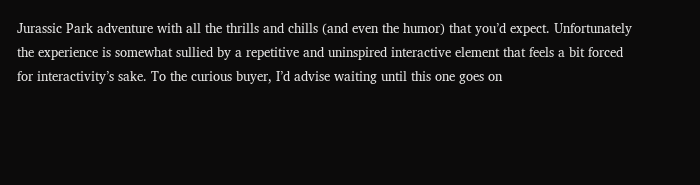Jurassic Park adventure with all the thrills and chills (and even the humor) that you’d expect. Unfortunately the experience is somewhat sullied by a repetitive and uninspired interactive element that feels a bit forced for interactivity’s sake. To the curious buyer, I’d advise waiting until this one goes on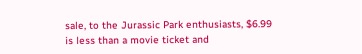sale, to the Jurassic Park enthusiasts, $6.99 is less than a movie ticket and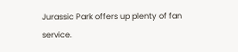Jurassic Park offers up plenty of fan service.